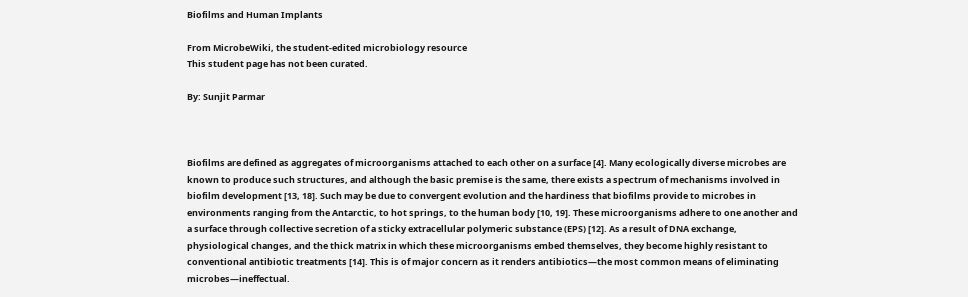Biofilms and Human Implants

From MicrobeWiki, the student-edited microbiology resource
This student page has not been curated.

By: Sunjit Parmar



Biofilms are defined as aggregates of microorganisms attached to each other on a surface [4]. Many ecologically diverse microbes are known to produce such structures, and although the basic premise is the same, there exists a spectrum of mechanisms involved in biofilm development [13, 18]. Such may be due to convergent evolution and the hardiness that biofilms provide to microbes in environments ranging from the Antarctic, to hot springs, to the human body [10, 19]. These microorganisms adhere to one another and a surface through collective secretion of a sticky extracellular polymeric substance (EPS) [12]. As a result of DNA exchange, physiological changes, and the thick matrix in which these microorganisms embed themselves, they become highly resistant to conventional antibiotic treatments [14]. This is of major concern as it renders antibiotics—the most common means of eliminating microbes—ineffectual.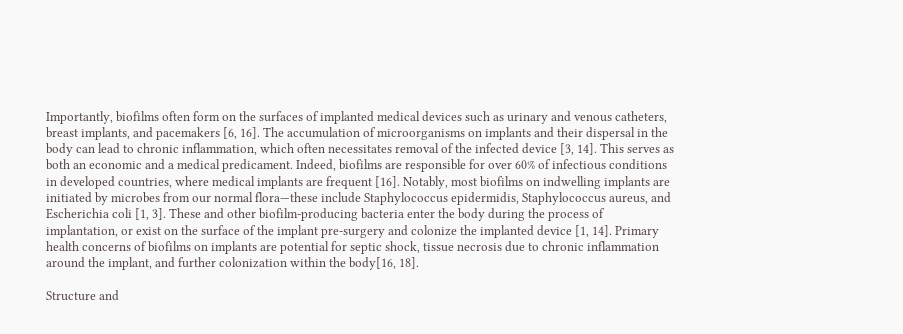Importantly, biofilms often form on the surfaces of implanted medical devices such as urinary and venous catheters, breast implants, and pacemakers [6, 16]. The accumulation of microorganisms on implants and their dispersal in the body can lead to chronic inflammation, which often necessitates removal of the infected device [3, 14]. This serves as both an economic and a medical predicament. Indeed, biofilms are responsible for over 60% of infectious conditions in developed countries, where medical implants are frequent [16]. Notably, most biofilms on indwelling implants are initiated by microbes from our normal flora—these include Staphylococcus epidermidis, Staphylococcus aureus, and Escherichia coli [1, 3]. These and other biofilm-producing bacteria enter the body during the process of implantation, or exist on the surface of the implant pre-surgery and colonize the implanted device [1, 14]. Primary health concerns of biofilms on implants are potential for septic shock, tissue necrosis due to chronic inflammation around the implant, and further colonization within the body[16, 18].

Structure and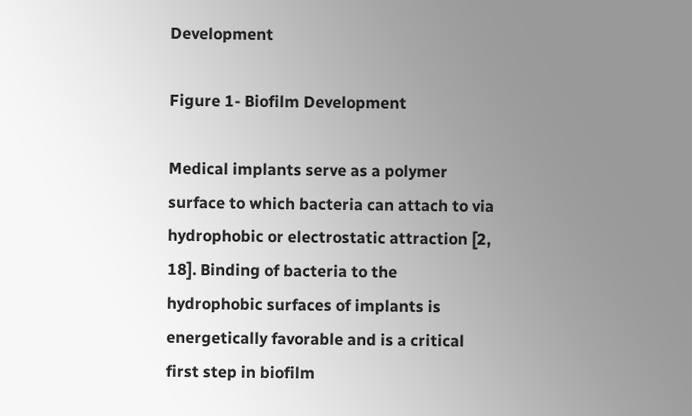Development

Figure 1- Biofilm Development

Medical implants serve as a polymer surface to which bacteria can attach to via hydrophobic or electrostatic attraction [2, 18]. Binding of bacteria to the hydrophobic surfaces of implants is energetically favorable and is a critical first step in biofilm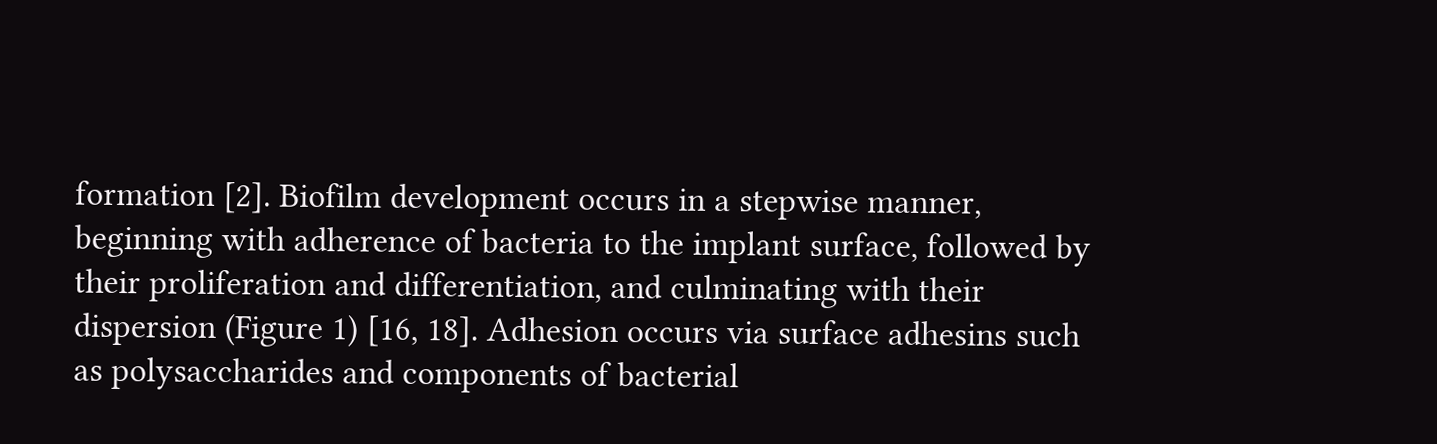formation [2]. Biofilm development occurs in a stepwise manner, beginning with adherence of bacteria to the implant surface, followed by their proliferation and differentiation, and culminating with their dispersion (Figure 1) [16, 18]. Adhesion occurs via surface adhesins such as polysaccharides and components of bacterial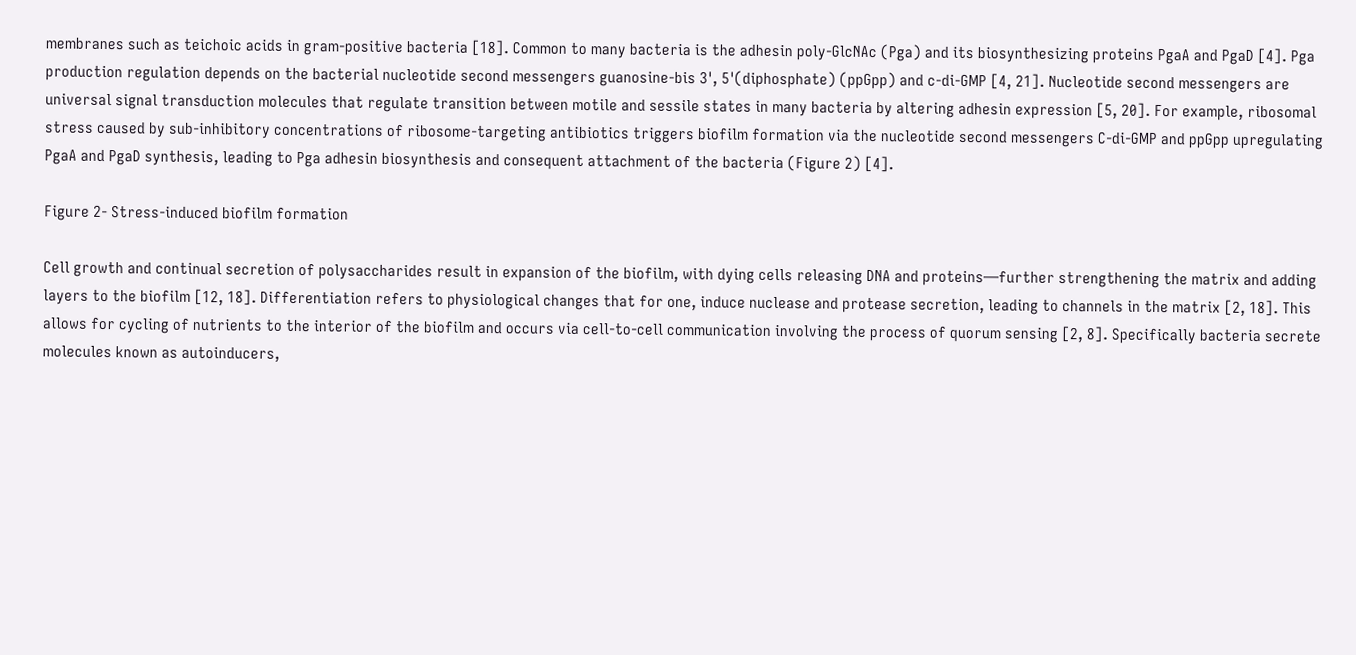membranes such as teichoic acids in gram-positive bacteria [18]. Common to many bacteria is the adhesin poly-GlcNAc (Pga) and its biosynthesizing proteins PgaA and PgaD [4]. Pga production regulation depends on the bacterial nucleotide second messengers guanosine-bis 3', 5'(diphosphate) (ppGpp) and c-di-GMP [4, 21]. Nucleotide second messengers are universal signal transduction molecules that regulate transition between motile and sessile states in many bacteria by altering adhesin expression [5, 20]. For example, ribosomal stress caused by sub-inhibitory concentrations of ribosome-targeting antibiotics triggers biofilm formation via the nucleotide second messengers C-di-GMP and ppGpp upregulating PgaA and PgaD synthesis, leading to Pga adhesin biosynthesis and consequent attachment of the bacteria (Figure 2) [4].

Figure 2- Stress-induced biofilm formation

Cell growth and continual secretion of polysaccharides result in expansion of the biofilm, with dying cells releasing DNA and proteins—further strengthening the matrix and adding layers to the biofilm [12, 18]. Differentiation refers to physiological changes that for one, induce nuclease and protease secretion, leading to channels in the matrix [2, 18]. This allows for cycling of nutrients to the interior of the biofilm and occurs via cell-to-cell communication involving the process of quorum sensing [2, 8]. Specifically bacteria secrete molecules known as autoinducers,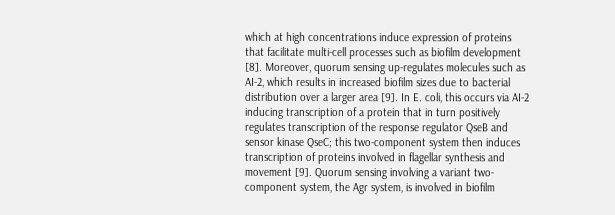which at high concentrations induce expression of proteins that facilitate multi-cell processes such as biofilm development [8]. Moreover, quorum sensing up-regulates molecules such as AI-2, which results in increased biofilm sizes due to bacterial distribution over a larger area [9]. In E. coli, this occurs via AI-2 inducing transcription of a protein that in turn positively regulates transcription of the response regulator QseB and sensor kinase QseC; this two-component system then induces transcription of proteins involved in flagellar synthesis and movement [9]. Quorum sensing involving a variant two-component system, the Agr system, is involved in biofilm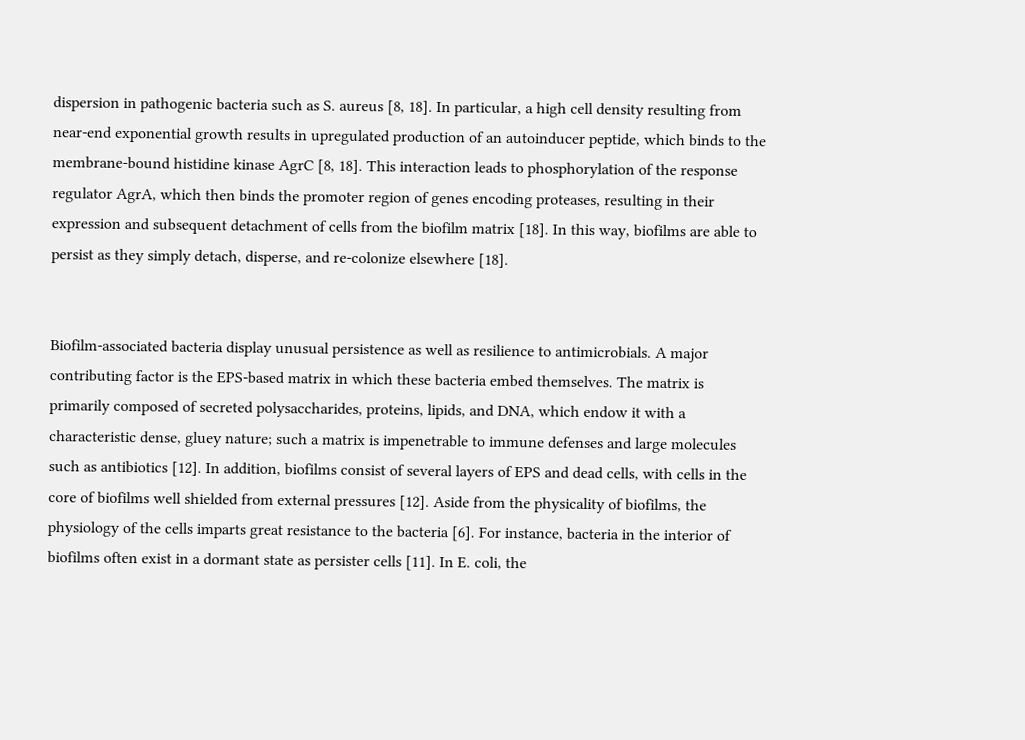dispersion in pathogenic bacteria such as S. aureus [8, 18]. In particular, a high cell density resulting from near-end exponential growth results in upregulated production of an autoinducer peptide, which binds to the membrane-bound histidine kinase AgrC [8, 18]. This interaction leads to phosphorylation of the response regulator AgrA, which then binds the promoter region of genes encoding proteases, resulting in their expression and subsequent detachment of cells from the biofilm matrix [18]. In this way, biofilms are able to persist as they simply detach, disperse, and re-colonize elsewhere [18].


Biofilm-associated bacteria display unusual persistence as well as resilience to antimicrobials. A major contributing factor is the EPS-based matrix in which these bacteria embed themselves. The matrix is primarily composed of secreted polysaccharides, proteins, lipids, and DNA, which endow it with a characteristic dense, gluey nature; such a matrix is impenetrable to immune defenses and large molecules such as antibiotics [12]. In addition, biofilms consist of several layers of EPS and dead cells, with cells in the core of biofilms well shielded from external pressures [12]. Aside from the physicality of biofilms, the physiology of the cells imparts great resistance to the bacteria [6]. For instance, bacteria in the interior of biofilms often exist in a dormant state as persister cells [11]. In E. coli, the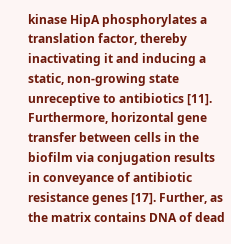kinase HipA phosphorylates a translation factor, thereby inactivating it and inducing a static, non-growing state unreceptive to antibiotics [11]. Furthermore, horizontal gene transfer between cells in the biofilm via conjugation results in conveyance of antibiotic resistance genes [17]. Further, as the matrix contains DNA of dead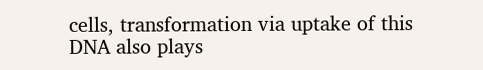cells, transformation via uptake of this DNA also plays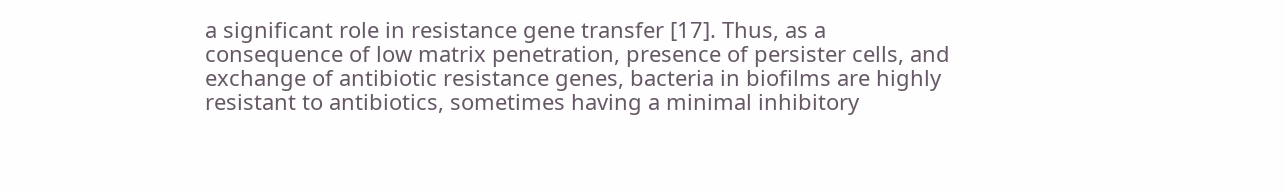a significant role in resistance gene transfer [17]. Thus, as a consequence of low matrix penetration, presence of persister cells, and exchange of antibiotic resistance genes, bacteria in biofilms are highly resistant to antibiotics, sometimes having a minimal inhibitory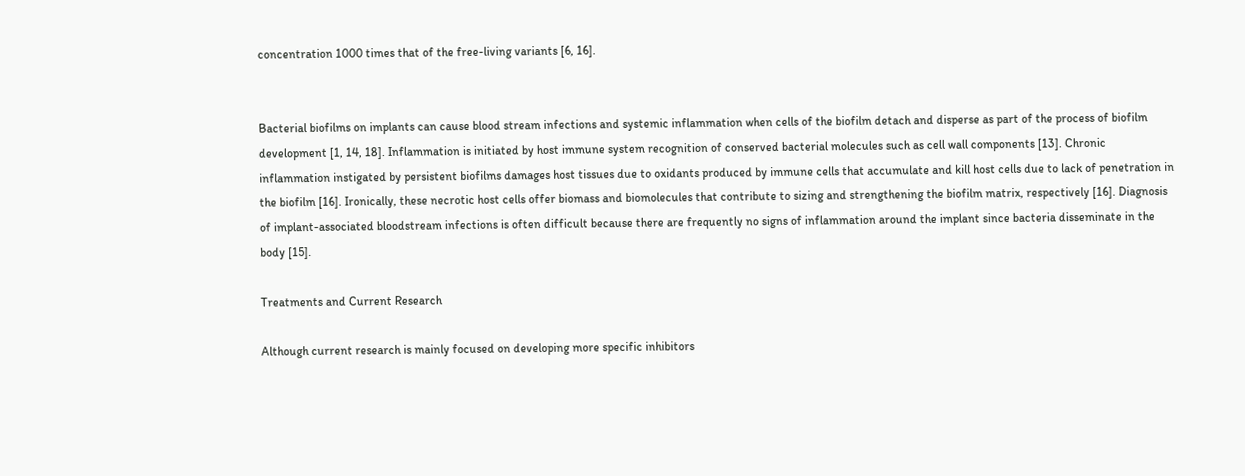concentration 1000 times that of the free-living variants [6, 16].


Bacterial biofilms on implants can cause blood stream infections and systemic inflammation when cells of the biofilm detach and disperse as part of the process of biofilm development [1, 14, 18]. Inflammation is initiated by host immune system recognition of conserved bacterial molecules such as cell wall components [13]. Chronic inflammation instigated by persistent biofilms damages host tissues due to oxidants produced by immune cells that accumulate and kill host cells due to lack of penetration in the biofilm [16]. Ironically, these necrotic host cells offer biomass and biomolecules that contribute to sizing and strengthening the biofilm matrix, respectively [16]. Diagnosis of implant-associated bloodstream infections is often difficult because there are frequently no signs of inflammation around the implant since bacteria disseminate in the body [15].

Treatments and Current Research

Although current research is mainly focused on developing more specific inhibitors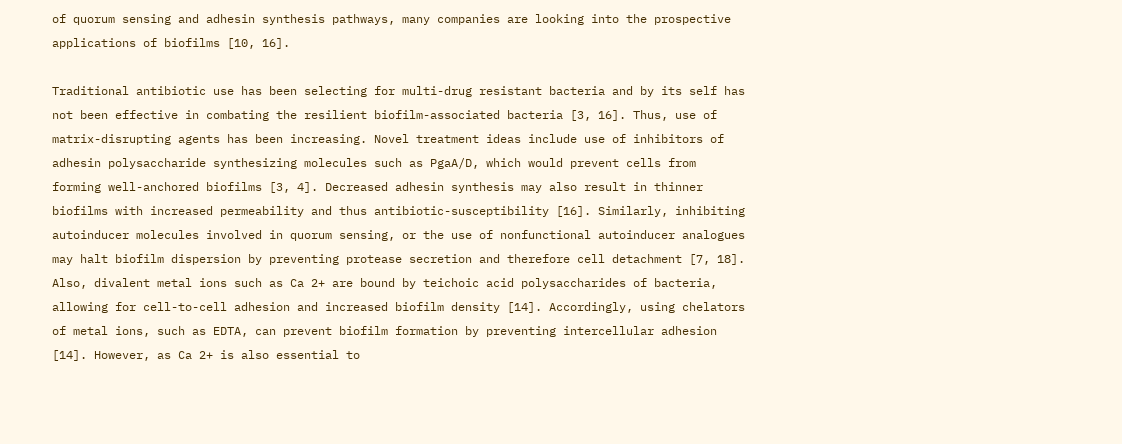of quorum sensing and adhesin synthesis pathways, many companies are looking into the prospective applications of biofilms [10, 16].

Traditional antibiotic use has been selecting for multi-drug resistant bacteria and by its self has not been effective in combating the resilient biofilm-associated bacteria [3, 16]. Thus, use of matrix-disrupting agents has been increasing. Novel treatment ideas include use of inhibitors of adhesin polysaccharide synthesizing molecules such as PgaA/D, which would prevent cells from forming well-anchored biofilms [3, 4]. Decreased adhesin synthesis may also result in thinner biofilms with increased permeability and thus antibiotic-susceptibility [16]. Similarly, inhibiting autoinducer molecules involved in quorum sensing, or the use of nonfunctional autoinducer analogues may halt biofilm dispersion by preventing protease secretion and therefore cell detachment [7, 18]. Also, divalent metal ions such as Ca 2+ are bound by teichoic acid polysaccharides of bacteria, allowing for cell-to-cell adhesion and increased biofilm density [14]. Accordingly, using chelators of metal ions, such as EDTA, can prevent biofilm formation by preventing intercellular adhesion [14]. However, as Ca 2+ is also essential to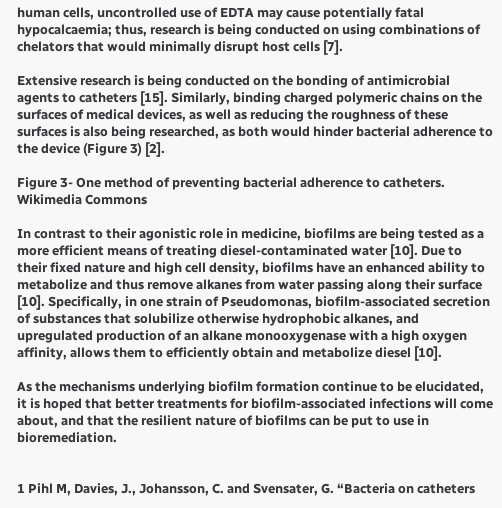human cells, uncontrolled use of EDTA may cause potentially fatal hypocalcaemia; thus, research is being conducted on using combinations of chelators that would minimally disrupt host cells [7].

Extensive research is being conducted on the bonding of antimicrobial agents to catheters [15]. Similarly, binding charged polymeric chains on the surfaces of medical devices, as well as reducing the roughness of these surfaces is also being researched, as both would hinder bacterial adherence to the device (Figure 3) [2].

Figure 3- One method of preventing bacterial adherence to catheters. Wikimedia Commons

In contrast to their agonistic role in medicine, biofilms are being tested as a more efficient means of treating diesel-contaminated water [10]. Due to their fixed nature and high cell density, biofilms have an enhanced ability to metabolize and thus remove alkanes from water passing along their surface [10]. Specifically, in one strain of Pseudomonas, biofilm-associated secretion of substances that solubilize otherwise hydrophobic alkanes, and upregulated production of an alkane monooxygenase with a high oxygen affinity, allows them to efficiently obtain and metabolize diesel [10].

As the mechanisms underlying biofilm formation continue to be elucidated, it is hoped that better treatments for biofilm-associated infections will come about, and that the resilient nature of biofilms can be put to use in bioremediation.


1 Pihl M, Davies, J., Johansson, C. and Svensater, G. “Bacteria on catheters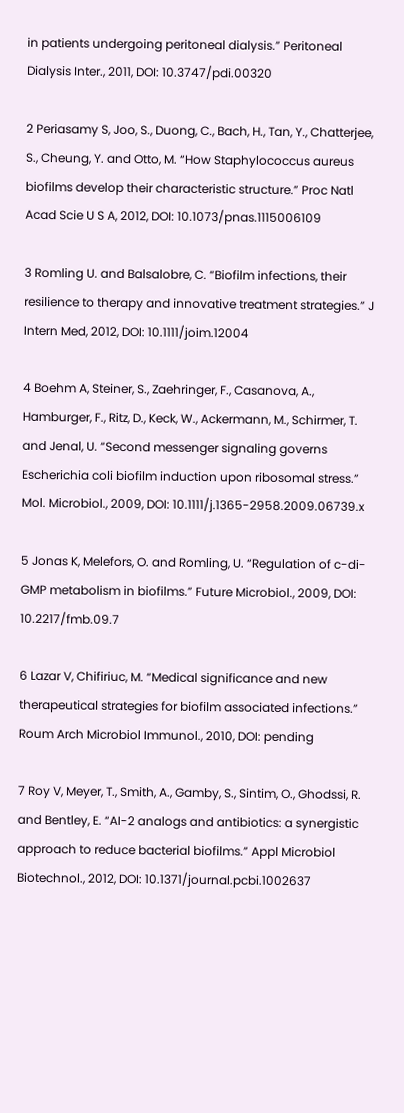in patients undergoing peritoneal dialysis.” Peritoneal Dialysis Inter., 2011, DOI: 10.3747/pdi.00320

2 Periasamy S, Joo, S., Duong, C., Bach, H., Tan, Y., Chatterjee, S., Cheung, Y. and Otto, M. “How Staphylococcus aureus biofilms develop their characteristic structure.” Proc Natl Acad Scie U S A, 2012, DOI: 10.1073/pnas.1115006109

3 Romling U. and Balsalobre, C. “Biofilm infections, their resilience to therapy and innovative treatment strategies.” J Intern Med, 2012, DOI: 10.1111/joim.12004

4 Boehm A, Steiner, S., Zaehringer, F., Casanova, A., Hamburger, F., Ritz, D., Keck, W., Ackermann, M., Schirmer, T. and Jenal, U. “Second messenger signaling governs Escherichia coli biofilm induction upon ribosomal stress.” Mol. Microbiol., 2009, DOI: 10.1111/j.1365-2958.2009.06739.x

5 Jonas K, Melefors, O. and Romling, U. “Regulation of c-di-GMP metabolism in biofilms.” Future Microbiol., 2009, DOI: 10.2217/fmb.09.7

6 Lazar V, Chifiriuc, M. “Medical significance and new therapeutical strategies for biofilm associated infections.” Roum Arch Microbiol Immunol., 2010, DOI: pending

7 Roy V, Meyer, T., Smith, A., Gamby, S., Sintim, O., Ghodssi, R. and Bentley, E. “AI-2 analogs and antibiotics: a synergistic approach to reduce bacterial biofilms.” Appl Microbiol Biotechnol., 2012, DOI: 10.1371/journal.pcbi.1002637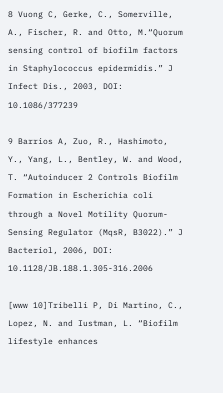8 Vuong C, Gerke, C., Somerville, A., Fischer, R. and Otto, M.“Quorum sensing control of biofilm factors in Staphylococcus epidermidis.” J Infect Dis., 2003, DOI: 10.1086/377239

9 Barrios A, Zuo, R., Hashimoto, Y., Yang, L., Bentley, W. and Wood, T. “Autoinducer 2 Controls Biofilm Formation in Escherichia coli through a Novel Motility Quorum-Sensing Regulator (MqsR, B3022).” J Bacteriol, 2006, DOI: 10.1128/JB.188.1.305-316.2006

[www 10]Tribelli P, Di Martino, C., Lopez, N. and Iustman, L. “Biofilm lifestyle enhances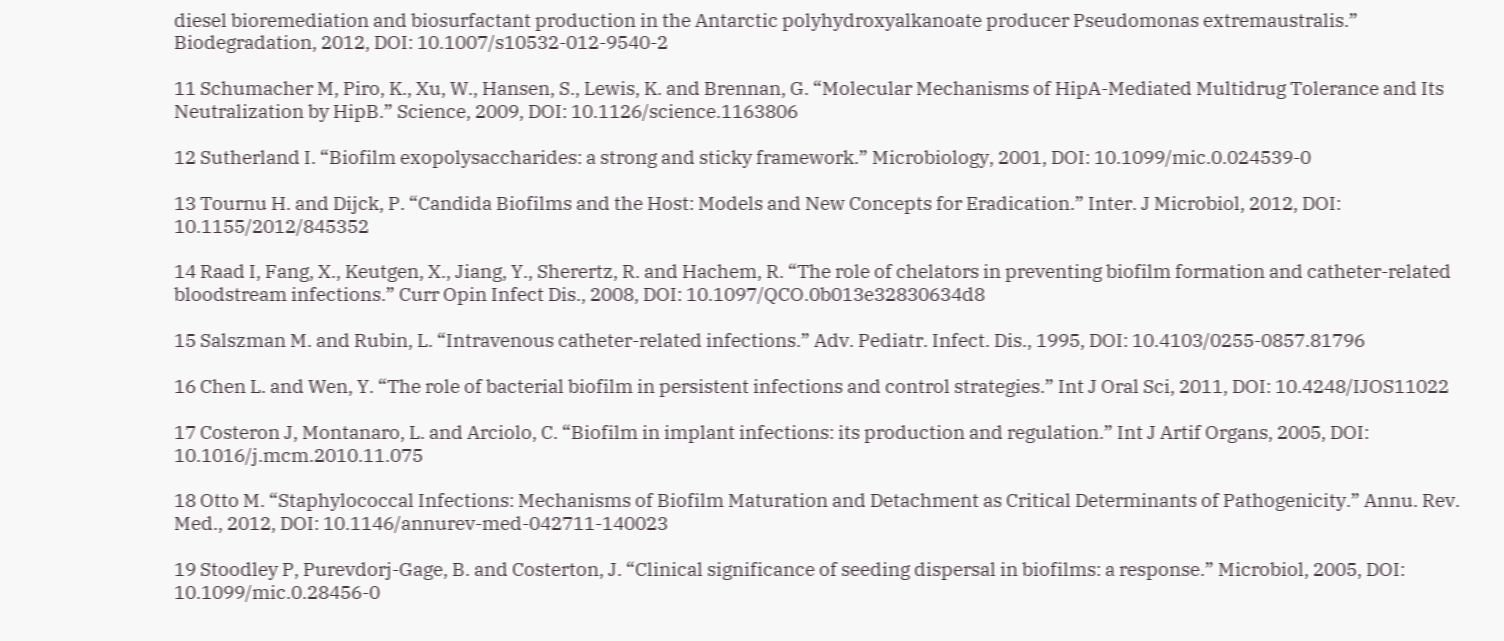diesel bioremediation and biosurfactant production in the Antarctic polyhydroxyalkanoate producer Pseudomonas extremaustralis.” Biodegradation, 2012, DOI: 10.1007/s10532-012-9540-2

11 Schumacher M, Piro, K., Xu, W., Hansen, S., Lewis, K. and Brennan, G. “Molecular Mechanisms of HipA-Mediated Multidrug Tolerance and Its Neutralization by HipB.” Science, 2009, DOI: 10.1126/science.1163806

12 Sutherland I. “Biofilm exopolysaccharides: a strong and sticky framework.” Microbiology, 2001, DOI: 10.1099/mic.0.024539-0

13 Tournu H. and Dijck, P. “Candida Biofilms and the Host: Models and New Concepts for Eradication.” Inter. J Microbiol, 2012, DOI: 10.1155/2012/845352

14 Raad I, Fang, X., Keutgen, X., Jiang, Y., Sherertz, R. and Hachem, R. “The role of chelators in preventing biofilm formation and catheter-related bloodstream infections.” Curr Opin Infect Dis., 2008, DOI: 10.1097/QCO.0b013e32830634d8

15 Salszman M. and Rubin, L. “Intravenous catheter-related infections.” Adv. Pediatr. Infect. Dis., 1995, DOI: 10.4103/0255-0857.81796

16 Chen L. and Wen, Y. “The role of bacterial biofilm in persistent infections and control strategies.” Int J Oral Sci, 2011, DOI: 10.4248/IJOS11022

17 Costeron J, Montanaro, L. and Arciolo, C. “Biofilm in implant infections: its production and regulation.” Int J Artif Organs, 2005, DOI: 10.1016/j.mcm.2010.11.075

18 Otto M. “Staphylococcal Infections: Mechanisms of Biofilm Maturation and Detachment as Critical Determinants of Pathogenicity.” Annu. Rev. Med., 2012, DOI: 10.1146/annurev-med-042711-140023

19 Stoodley P, Purevdorj-Gage, B. and Costerton, J. “Clinical significance of seeding dispersal in biofilms: a response.” Microbiol, 2005, DOI: 10.1099/mic.0.28456-0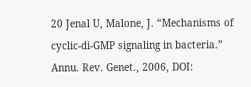20 Jenal U, Malone, J. “Mechanisms of cyclic-di-GMP signaling in bacteria.” Annu. Rev. Genet., 2006, DOI: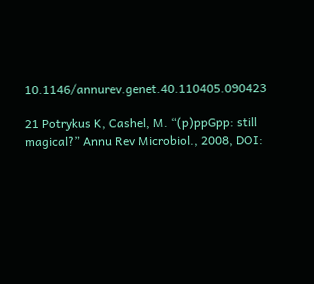10.1146/annurev.genet.40.110405.090423

21 Potrykus K, Cashel, M. “(p)ppGpp: still magical?” Annu Rev Microbiol., 2008, DOI: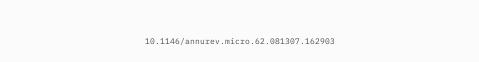10.1146/annurev.micro.62.081307.162903